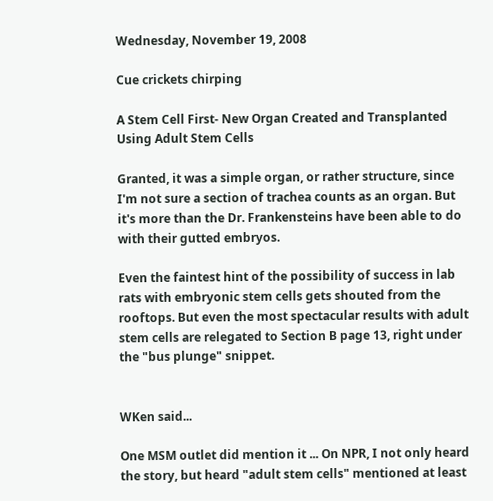Wednesday, November 19, 2008

Cue crickets chirping

A Stem Cell First- New Organ Created and Transplanted Using Adult Stem Cells

Granted, it was a simple organ, or rather structure, since I'm not sure a section of trachea counts as an organ. But it's more than the Dr. Frankensteins have been able to do with their gutted embryos.

Even the faintest hint of the possibility of success in lab rats with embryonic stem cells gets shouted from the rooftops. But even the most spectacular results with adult stem cells are relegated to Section B page 13, right under the "bus plunge" snippet.


WKen said...

One MSM outlet did mention it ... On NPR, I not only heard the story, but heard "adult stem cells" mentioned at least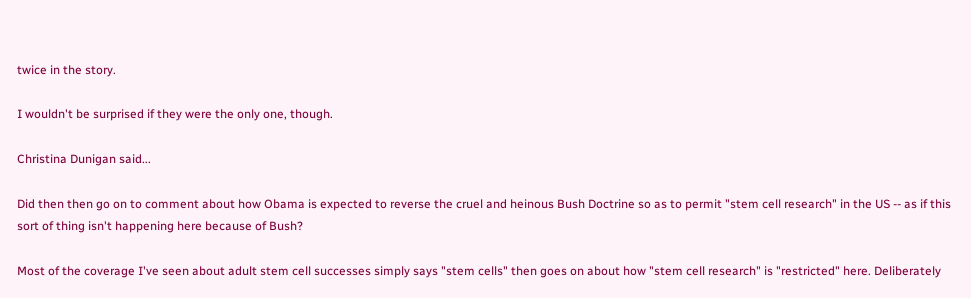twice in the story.

I wouldn't be surprised if they were the only one, though.

Christina Dunigan said...

Did then then go on to comment about how Obama is expected to reverse the cruel and heinous Bush Doctrine so as to permit "stem cell research" in the US -- as if this sort of thing isn't happening here because of Bush?

Most of the coverage I've seen about adult stem cell successes simply says "stem cells" then goes on about how "stem cell research" is "restricted" here. Deliberately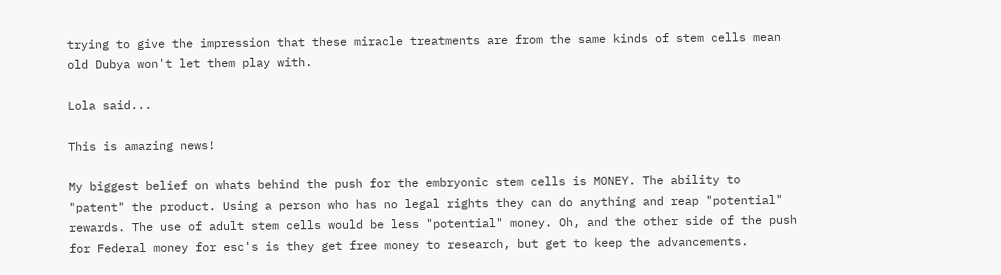trying to give the impression that these miracle treatments are from the same kinds of stem cells mean old Dubya won't let them play with.

Lola said...

This is amazing news!

My biggest belief on whats behind the push for the embryonic stem cells is MONEY. The ability to "patent" the product. Using a person who has no legal rights they can do anything and reap "potential" rewards. The use of adult stem cells would be less "potential" money. Oh, and the other side of the push for Federal money for esc's is they get free money to research, but get to keep the advancements.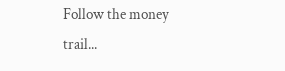Follow the money trail...